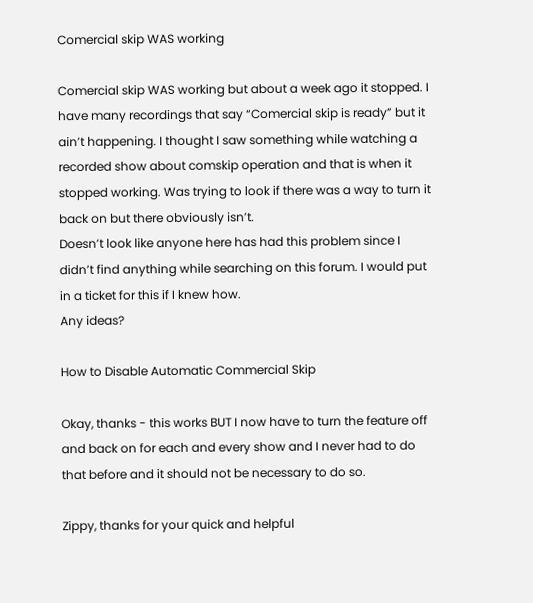Comercial skip WAS working

Comercial skip WAS working but about a week ago it stopped. I have many recordings that say “Comercial skip is ready” but it ain’t happening. I thought I saw something while watching a recorded show about comskip operation and that is when it stopped working. Was trying to look if there was a way to turn it back on but there obviously isn’t.
Doesn’t look like anyone here has had this problem since I didn’t find anything while searching on this forum. I would put in a ticket for this if I knew how.
Any ideas?

How to Disable Automatic Commercial Skip

Okay, thanks - this works BUT I now have to turn the feature off and back on for each and every show and I never had to do that before and it should not be necessary to do so.

Zippy, thanks for your quick and helpful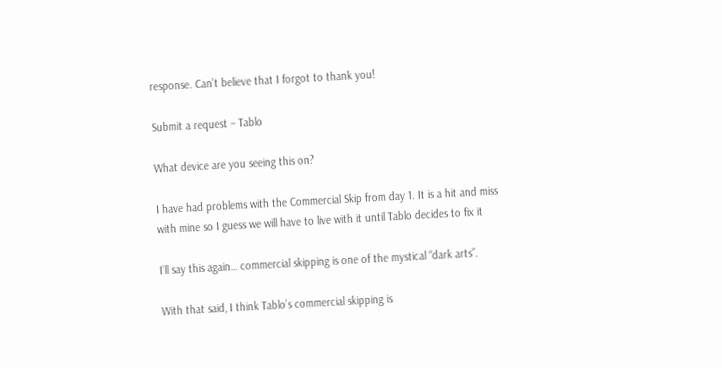response. Can’t believe that I forgot to thank you!

Submit a request – Tablo

What device are you seeing this on?

I have had problems with the Commercial Skip from day 1. It is a hit and miss with mine so I guess we will have to live with it until Tablo decides to fix it

I’ll say this again… commercial skipping is one of the mystical “dark arts”.

With that said, I think Tablo’s commercial skipping is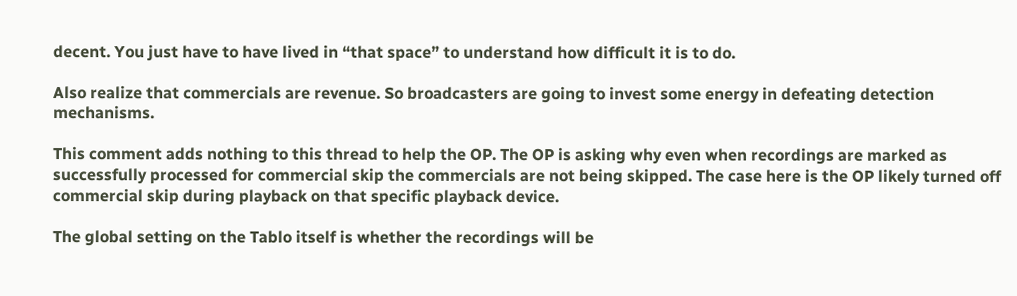decent. You just have to have lived in “that space” to understand how difficult it is to do.

Also realize that commercials are revenue. So broadcasters are going to invest some energy in defeating detection mechanisms.

This comment adds nothing to this thread to help the OP. The OP is asking why even when recordings are marked as successfully processed for commercial skip the commercials are not being skipped. The case here is the OP likely turned off commercial skip during playback on that specific playback device.

The global setting on the Tablo itself is whether the recordings will be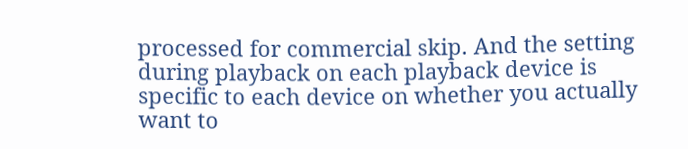processed for commercial skip. And the setting during playback on each playback device is specific to each device on whether you actually want to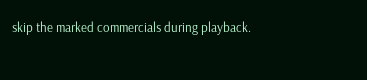skip the marked commercials during playback.